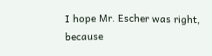I hope Mr. Escher was right, because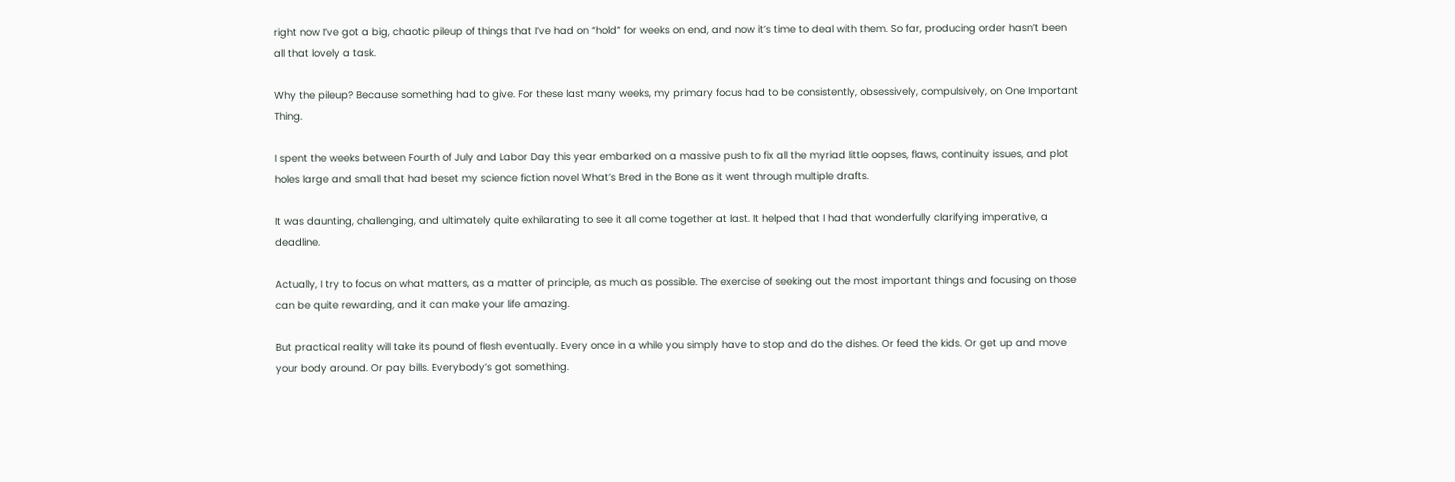right now I’ve got a big, chaotic pileup of things that I’ve had on “hold” for weeks on end, and now it’s time to deal with them. So far, producing order hasn’t been all that lovely a task.

Why the pileup? Because something had to give. For these last many weeks, my primary focus had to be consistently, obsessively, compulsively, on One Important Thing.

I spent the weeks between Fourth of July and Labor Day this year embarked on a massive push to fix all the myriad little oopses, flaws, continuity issues, and plot holes large and small that had beset my science fiction novel What’s Bred in the Bone as it went through multiple drafts.

It was daunting, challenging, and ultimately quite exhilarating to see it all come together at last. It helped that I had that wonderfully clarifying imperative, a deadline.

Actually, I try to focus on what matters, as a matter of principle, as much as possible. The exercise of seeking out the most important things and focusing on those can be quite rewarding, and it can make your life amazing.

But practical reality will take its pound of flesh eventually. Every once in a while you simply have to stop and do the dishes. Or feed the kids. Or get up and move your body around. Or pay bills. Everybody’s got something.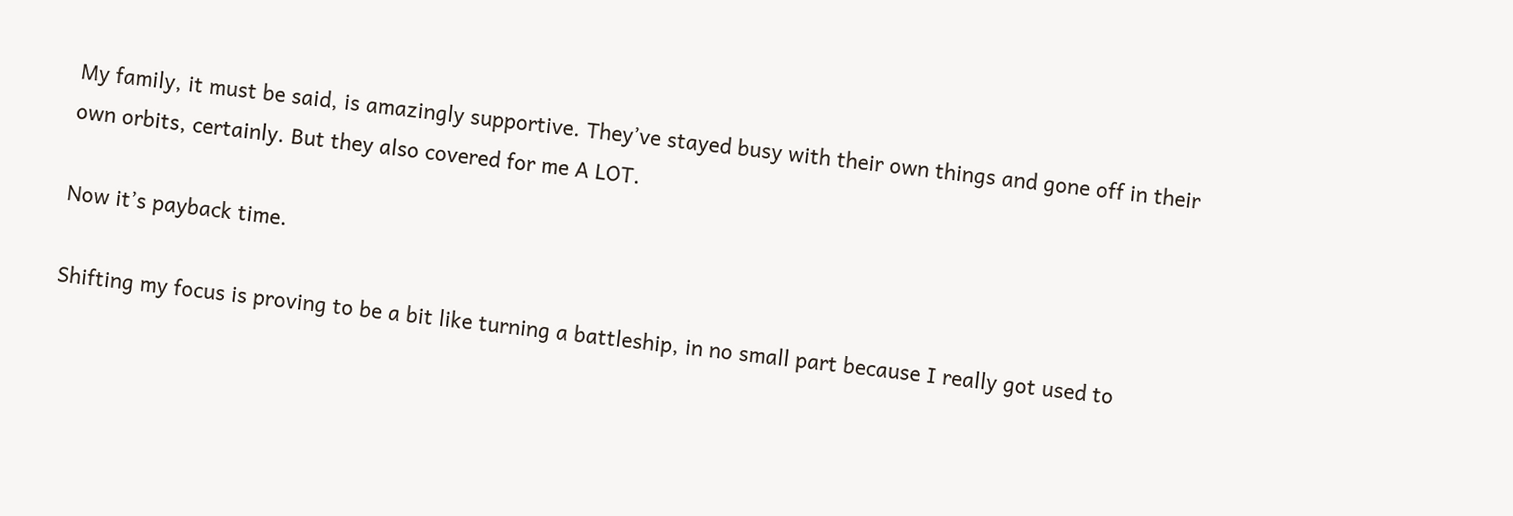My family, it must be said, is amazingly supportive. They’ve stayed busy with their own things and gone off in their own orbits, certainly. But they also covered for me A LOT.

Now it’s payback time.

Shifting my focus is proving to be a bit like turning a battleship, in no small part because I really got used to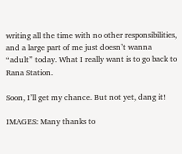writing all the time with no other responsibilities, and a large part of me just doesn’t wanna “adult” today. What I really want is to go back to Rana Station.

Soon, I’ll get my chance. But not yet, dang it!

IMAGES: Many thanks to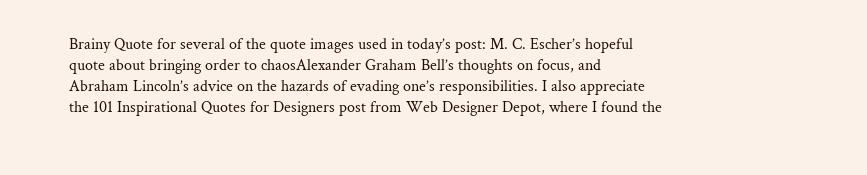Brainy Quote for several of the quote images used in today’s post: M. C. Escher’s hopeful quote about bringing order to chaosAlexander Graham Bell’s thoughts on focus, and Abraham Lincoln’s advice on the hazards of evading one’s responsibilities. I also appreciate the 101 Inspirational Quotes for Designers post from Web Designer Depot, where I found the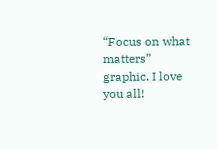“Focus on what matters” graphic. I love you all!